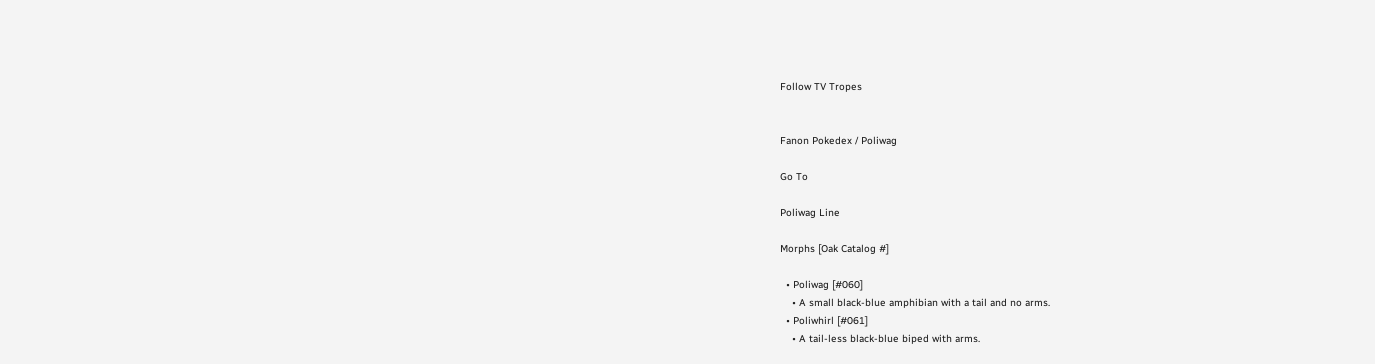Follow TV Tropes


Fanon Pokedex / Poliwag

Go To

Poliwag Line

Morphs [Oak Catalog #]

  • Poliwag [#060]
    • A small black-blue amphibian with a tail and no arms.
  • Poliwhirl [#061]
    • A tail-less black-blue biped with arms.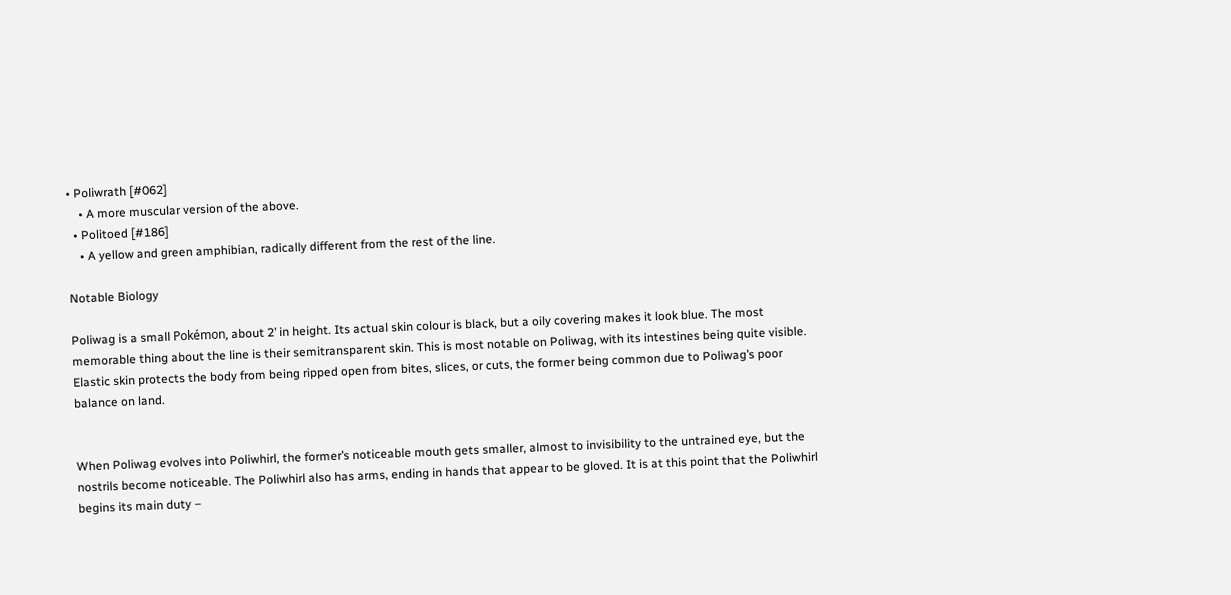• Poliwrath [#062]
    • A more muscular version of the above.
  • Politoed [#186]
    • A yellow and green amphibian, radically different from the rest of the line.

Notable Biology

Poliwag is a small Pokémon, about 2’ in height. Its actual skin colour is black, but a oily covering makes it look blue. The most memorable thing about the line is their semitransparent skin. This is most notable on Poliwag, with its intestines being quite visible. Elastic skin protects the body from being ripped open from bites, slices, or cuts, the former being common due to Poliwag’s poor balance on land.


When Poliwag evolves into Poliwhirl, the former’s noticeable mouth gets smaller, almost to invisibility to the untrained eye, but the nostrils become noticeable. The Poliwhirl also has arms, ending in hands that appear to be gloved. It is at this point that the Poliwhirl begins its main duty –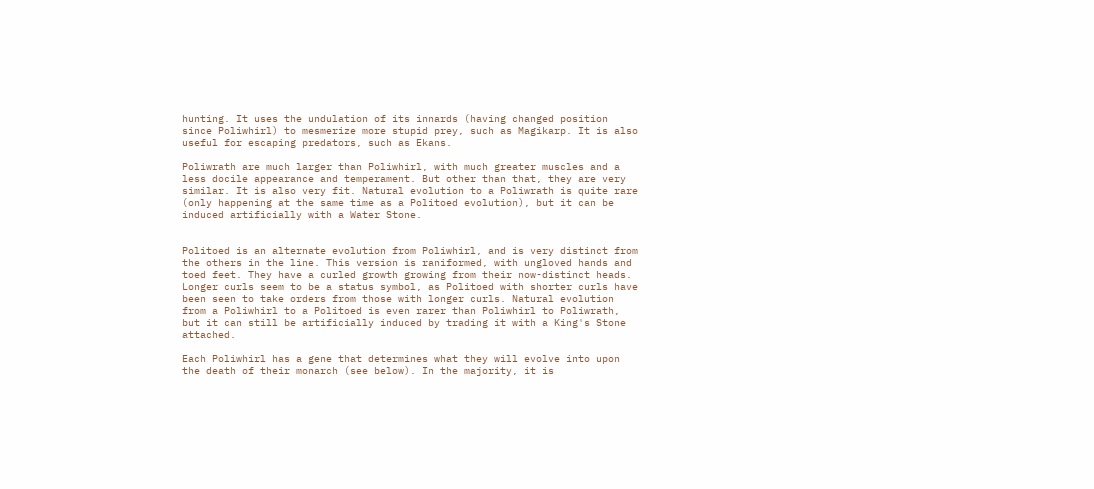hunting. It uses the undulation of its innards (having changed position since Poliwhirl) to mesmerize more stupid prey, such as Magikarp. It is also useful for escaping predators, such as Ekans.

Poliwrath are much larger than Poliwhirl, with much greater muscles and a less docile appearance and temperament. But other than that, they are very similar. It is also very fit. Natural evolution to a Poliwrath is quite rare (only happening at the same time as a Politoed evolution), but it can be induced artificially with a Water Stone.


Politoed is an alternate evolution from Poliwhirl, and is very distinct from the others in the line. This version is raniformed, with ungloved hands and toed feet. They have a curled growth growing from their now-distinct heads. Longer curls seem to be a status symbol, as Politoed with shorter curls have been seen to take orders from those with longer curls. Natural evolution from a Poliwhirl to a Politoed is even rarer than Poliwhirl to Poliwrath, but it can still be artificially induced by trading it with a King's Stone attached.

Each Poliwhirl has a gene that determines what they will evolve into upon the death of their monarch (see below). In the majority, it is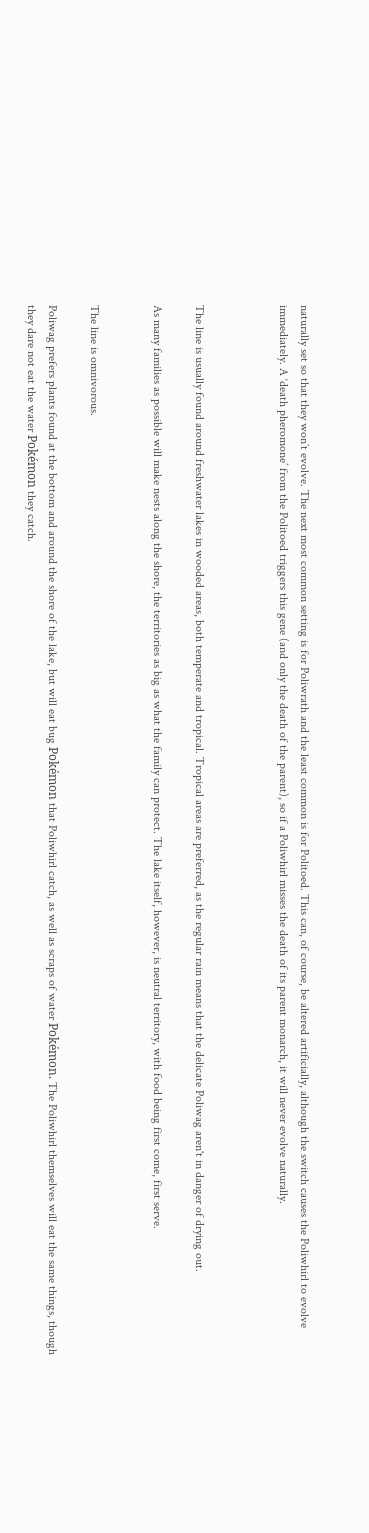naturally set so that they won’t evolve. The next most common setting is for Poliwrath and the least common is for Politoed. This can, of course, be altered artificially, although the switch causes the Poliwhirl to evolve immediately. A ‘death pheromone’ from the Politoed triggers this gene (and only the death of the parent), so if a Poliwhirl misses the death of its parent monarch, it will never evolve naturally.



The line is usually found around freshwater lakes in wooded areas, both temperate and tropical. Tropical areas are preferred, as the regular rain means that the delicate Poliwag aren't in danger of drying out.

As many families as possible will make nests along the shore, the territories as big as what the family can protect. The lake itself, however, is neutral territory, with food being first come, first serve.


The line is omnivorous.

Poliwag prefers plants found at the bottom and around the shore of the lake, but will eat bug Pokémon that Poliwhirl catch, as well as scraps of water Pokémon. The Poliwhirl themselves will eat the same things, though they dare not eat the water Pokémon they catch.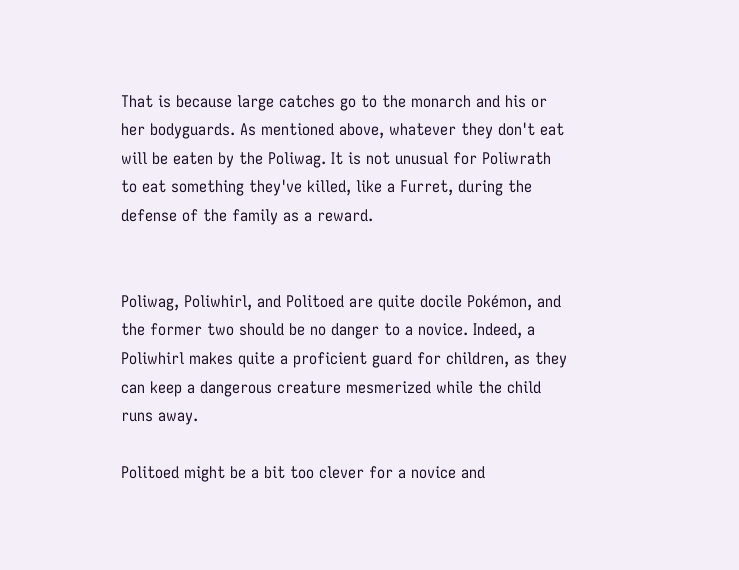That is because large catches go to the monarch and his or her bodyguards. As mentioned above, whatever they don't eat will be eaten by the Poliwag. It is not unusual for Poliwrath to eat something they've killed, like a Furret, during the defense of the family as a reward.


Poliwag, Poliwhirl, and Politoed are quite docile Pokémon, and the former two should be no danger to a novice. Indeed, a Poliwhirl makes quite a proficient guard for children, as they can keep a dangerous creature mesmerized while the child runs away.

Politoed might be a bit too clever for a novice and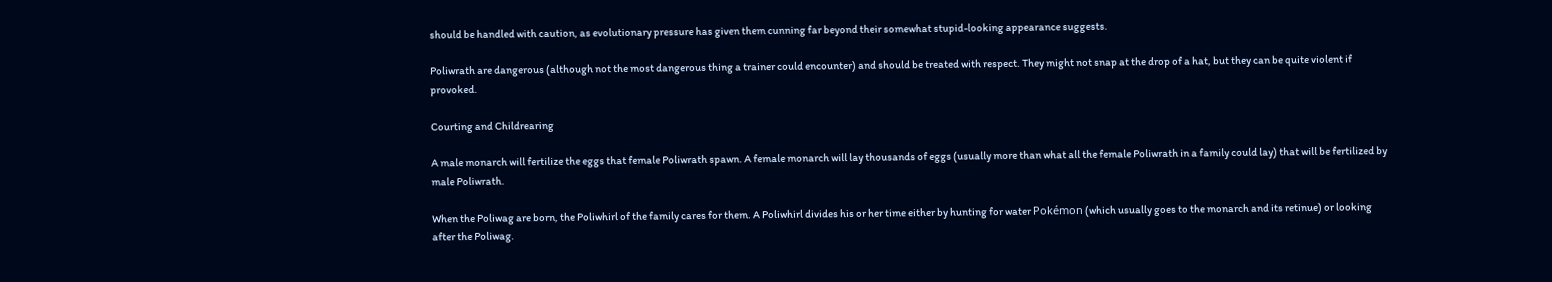should be handled with caution, as evolutionary pressure has given them cunning far beyond their somewhat stupid-looking appearance suggests.

Poliwrath are dangerous (although not the most dangerous thing a trainer could encounter) and should be treated with respect. They might not snap at the drop of a hat, but they can be quite violent if provoked.

Courting and Childrearing

A male monarch will fertilize the eggs that female Poliwrath spawn. A female monarch will lay thousands of eggs (usually more than what all the female Poliwrath in a family could lay) that will be fertilized by male Poliwrath.

When the Poliwag are born, the Poliwhirl of the family cares for them. A Poliwhirl divides his or her time either by hunting for water Pokémon (which usually goes to the monarch and its retinue) or looking after the Poliwag.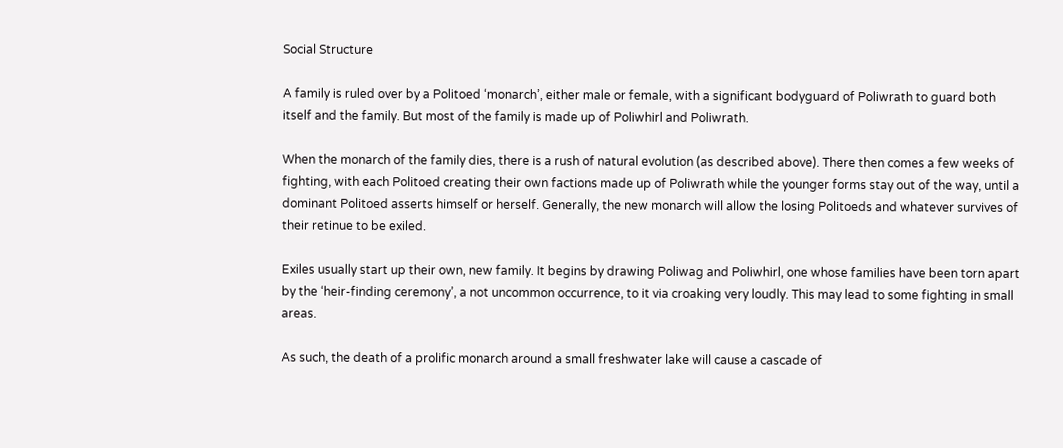Social Structure

A family is ruled over by a Politoed ‘monarch’, either male or female, with a significant bodyguard of Poliwrath to guard both itself and the family. But most of the family is made up of Poliwhirl and Poliwrath.

When the monarch of the family dies, there is a rush of natural evolution (as described above). There then comes a few weeks of fighting, with each Politoed creating their own factions made up of Poliwrath while the younger forms stay out of the way, until a dominant Politoed asserts himself or herself. Generally, the new monarch will allow the losing Politoeds and whatever survives of their retinue to be exiled.

Exiles usually start up their own, new family. It begins by drawing Poliwag and Poliwhirl, one whose families have been torn apart by the ‘heir-finding ceremony’, a not uncommon occurrence, to it via croaking very loudly. This may lead to some fighting in small areas.

As such, the death of a prolific monarch around a small freshwater lake will cause a cascade of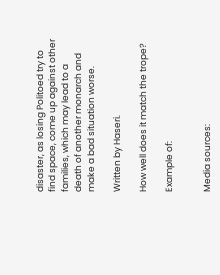disaster, as losing Politoed try to find space, come up against other families, which may lead to a death of another monarch and make a bad situation worse.

Written by Haseri.

How well does it match the trope?

Example of:


Media sources: